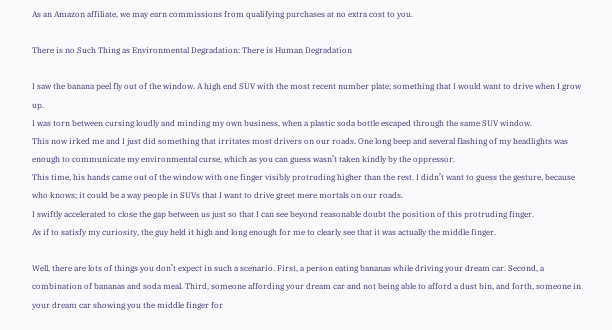As an Amazon affiliate, we may earn commissions from qualifying purchases at no extra cost to you.

There is no Such Thing as Environmental Degradation: There is Human Degradation

I saw the banana peel fly out of the window. A high end SUV with the most recent number plate; something that I would want to drive when I grow up.
I was torn between cursing loudly and minding my own business, when a plastic soda bottle escaped through the same SUV window.
This now irked me and I just did something that irritates most drivers on our roads. One long beep and several flashing of my headlights was enough to communicate my environmental curse, which as you can guess wasn’t taken kindly by the oppressor.
This time, his hands came out of the window with one finger visibly protruding higher than the rest. I didn’t want to guess the gesture, because who knows; it could be a way people in SUVs that I want to drive greet mere mortals on our roads.
I swiftly accelerated to close the gap between us just so that I can see beyond reasonable doubt the position of this protruding finger.
As if to satisfy my curiosity, the guy held it high and long enough for me to clearly see that it was actually the middle finger.

Well, there are lots of things you don’t expect in such a scenario. First, a person eating bananas while driving your dream car. Second, a combination of bananas and soda meal. Third, someone affording your dream car and not being able to afford a dust bin, and forth, someone in your dream car showing you the middle finger for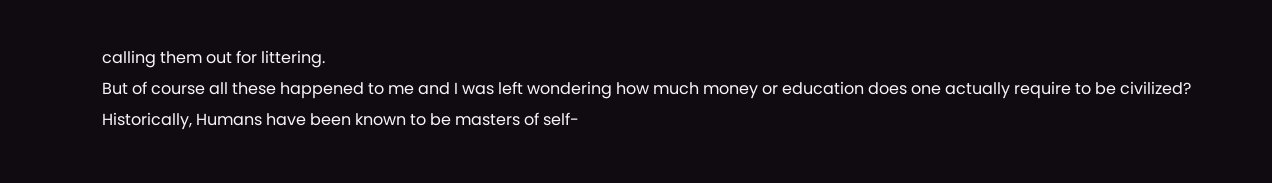calling them out for littering.
But of course all these happened to me and I was left wondering how much money or education does one actually require to be civilized?
Historically, Humans have been known to be masters of self-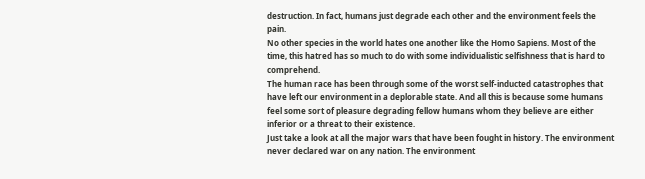destruction. In fact, humans just degrade each other and the environment feels the pain.
No other species in the world hates one another like the Homo Sapiens. Most of the time, this hatred has so much to do with some individualistic selfishness that is hard to comprehend.
The human race has been through some of the worst self-inducted catastrophes that have left our environment in a deplorable state. And all this is because some humans feel some sort of pleasure degrading fellow humans whom they believe are either inferior or a threat to their existence.
Just take a look at all the major wars that have been fought in history. The environment never declared war on any nation. The environment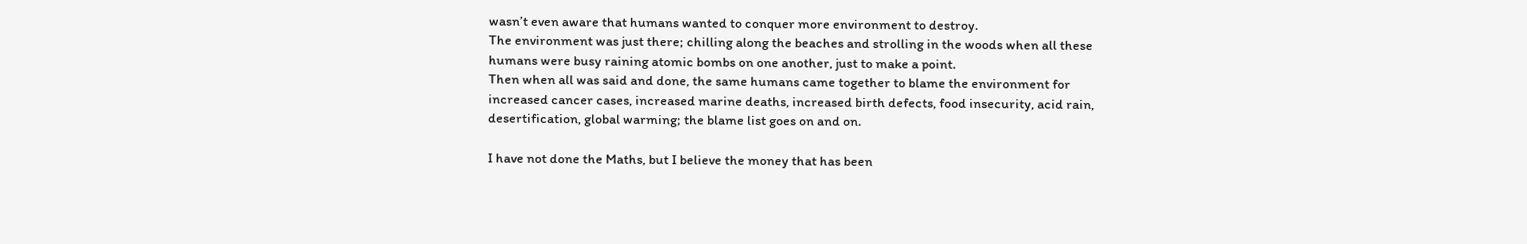wasn’t even aware that humans wanted to conquer more environment to destroy.
The environment was just there; chilling along the beaches and strolling in the woods when all these humans were busy raining atomic bombs on one another, just to make a point.
Then when all was said and done, the same humans came together to blame the environment for increased cancer cases, increased marine deaths, increased birth defects, food insecurity, acid rain, desertification, global warming; the blame list goes on and on.

I have not done the Maths, but I believe the money that has been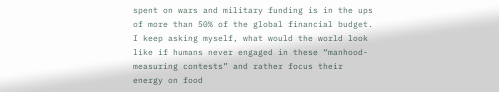spent on wars and military funding is in the ups of more than 50% of the global financial budget. I keep asking myself, what would the world look like if humans never engaged in these “manhood-measuring contests” and rather focus their energy on food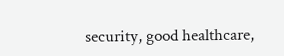security, good healthcare,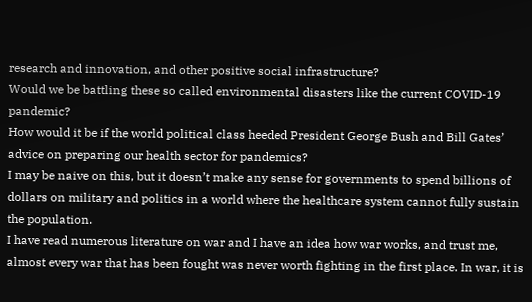research and innovation, and other positive social infrastructure?
Would we be battling these so called environmental disasters like the current COVID-19 pandemic?
How would it be if the world political class heeded President George Bush and Bill Gates’ advice on preparing our health sector for pandemics?
I may be naive on this, but it doesn’t make any sense for governments to spend billions of dollars on military and politics in a world where the healthcare system cannot fully sustain the population.
I have read numerous literature on war and I have an idea how war works, and trust me, almost every war that has been fought was never worth fighting in the first place. In war, it is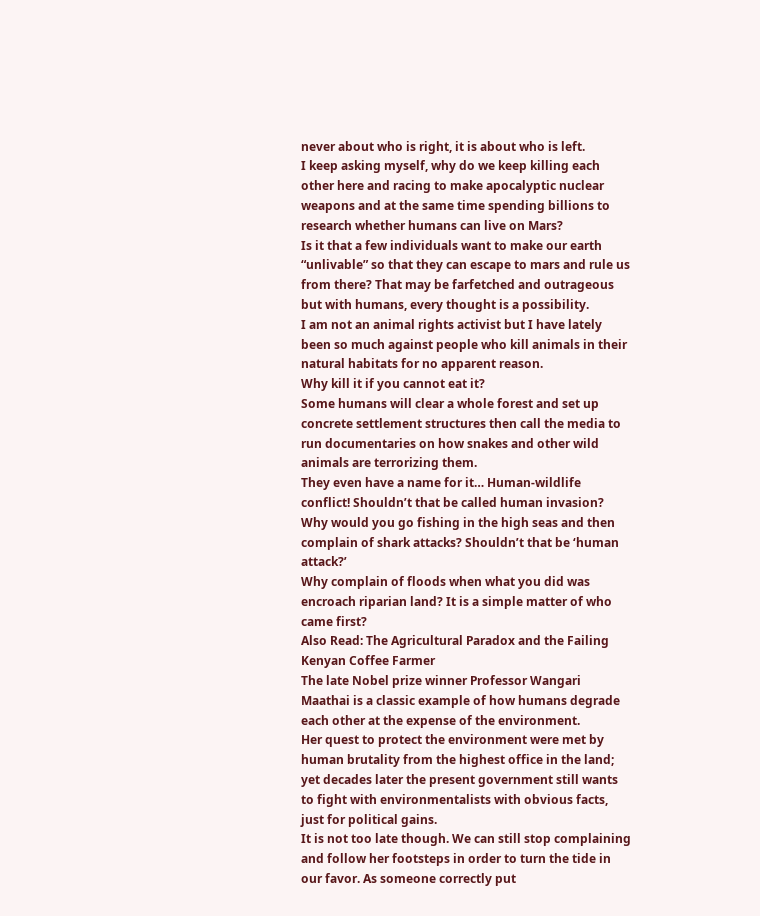never about who is right, it is about who is left.
I keep asking myself, why do we keep killing each other here and racing to make apocalyptic nuclear weapons and at the same time spending billions to research whether humans can live on Mars?
Is it that a few individuals want to make our earth “unlivable” so that they can escape to mars and rule us from there? That may be farfetched and outrageous but with humans, every thought is a possibility.
I am not an animal rights activist but I have lately been so much against people who kill animals in their natural habitats for no apparent reason.
Why kill it if you cannot eat it?
Some humans will clear a whole forest and set up concrete settlement structures then call the media to run documentaries on how snakes and other wild animals are terrorizing them.
They even have a name for it… Human-wildlife conflict! Shouldn’t that be called human invasion? Why would you go fishing in the high seas and then complain of shark attacks? Shouldn’t that be ‘human attack?’
Why complain of floods when what you did was encroach riparian land? It is a simple matter of who came first?
Also Read: The Agricultural Paradox and the Failing Kenyan Coffee Farmer
The late Nobel prize winner Professor Wangari Maathai is a classic example of how humans degrade each other at the expense of the environment.
Her quest to protect the environment were met by human brutality from the highest office in the land; yet decades later the present government still wants to fight with environmentalists with obvious facts, just for political gains.
It is not too late though. We can still stop complaining and follow her footsteps in order to turn the tide in our favor. As someone correctly put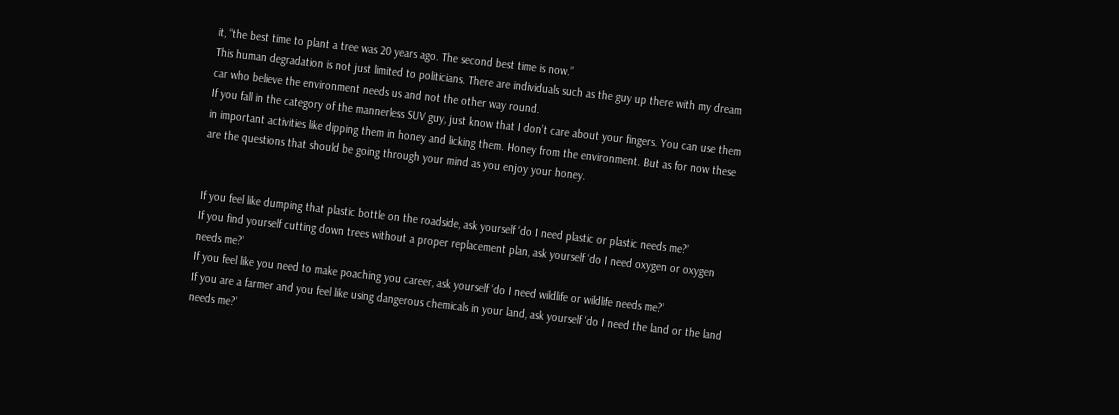it, “the best time to plant a tree was 20 years ago. The second best time is now.”
This human degradation is not just limited to politicians. There are individuals such as the guy up there with my dream car who believe the environment needs us and not the other way round.
If you fall in the category of the mannerless SUV guy, just know that I don’t care about your fingers. You can use them in important activities like dipping them in honey and licking them. Honey from the environment. But as for now these are the questions that should be going through your mind as you enjoy your honey.


If you feel like dumping that plastic bottle on the roadside, ask yourself ‘do I need plastic or plastic needs me?’
If you find yourself cutting down trees without a proper replacement plan, ask yourself ‘do I need oxygen or oxygen needs me?’
If you feel like you need to make poaching you career, ask yourself ‘do I need wildlife or wildlife needs me?’
If you are a farmer and you feel like using dangerous chemicals in your land, ask yourself ‘do I need the land or the land needs me?’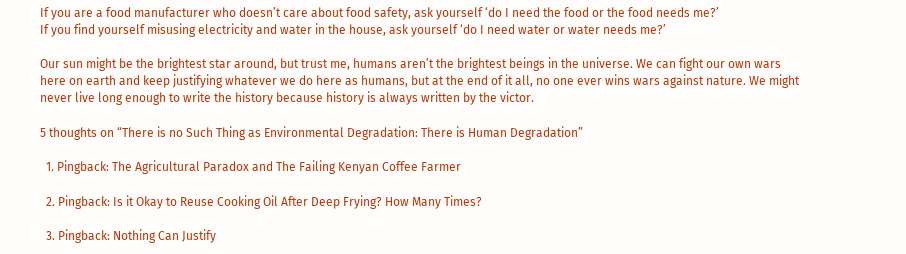If you are a food manufacturer who doesn’t care about food safety, ask yourself ‘do I need the food or the food needs me?’
If you find yourself misusing electricity and water in the house, ask yourself ‘do I need water or water needs me?’

Our sun might be the brightest star around, but trust me, humans aren’t the brightest beings in the universe. We can fight our own wars here on earth and keep justifying whatever we do here as humans, but at the end of it all, no one ever wins wars against nature. We might never live long enough to write the history because history is always written by the victor.

5 thoughts on “There is no Such Thing as Environmental Degradation: There is Human Degradation”

  1. Pingback: The Agricultural Paradox and The Failing Kenyan Coffee Farmer

  2. Pingback: Is it Okay to Reuse Cooking Oil After Deep Frying? How Many Times?

  3. Pingback: Nothing Can Justify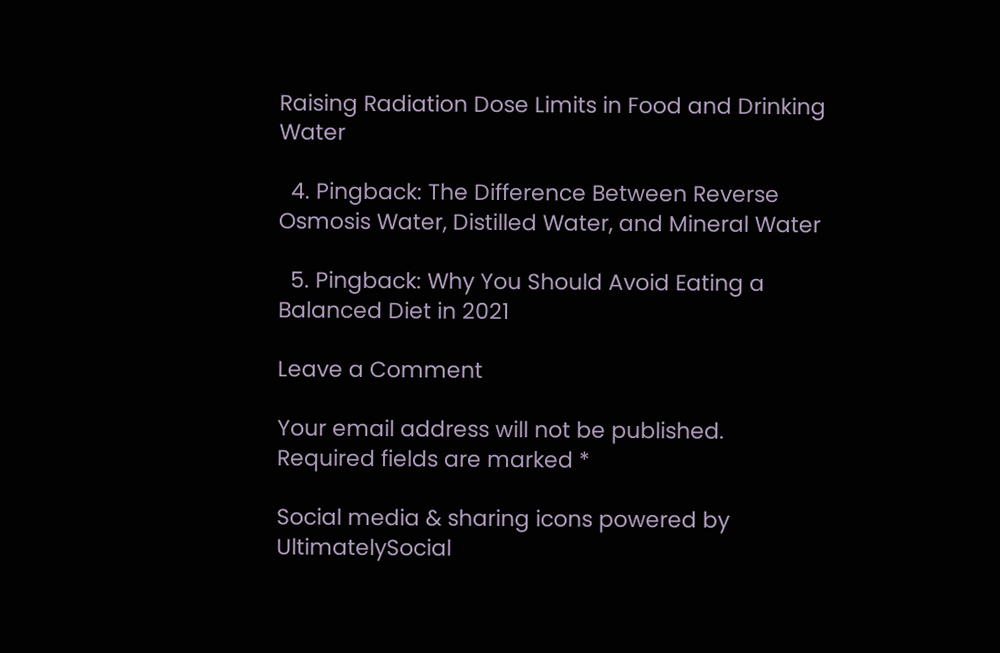Raising Radiation Dose Limits in Food and Drinking Water

  4. Pingback: The Difference Between Reverse Osmosis Water, Distilled Water, and Mineral Water

  5. Pingback: Why You Should Avoid Eating a Balanced Diet in 2021

Leave a Comment

Your email address will not be published. Required fields are marked *

Social media & sharing icons powered by UltimatelySocial